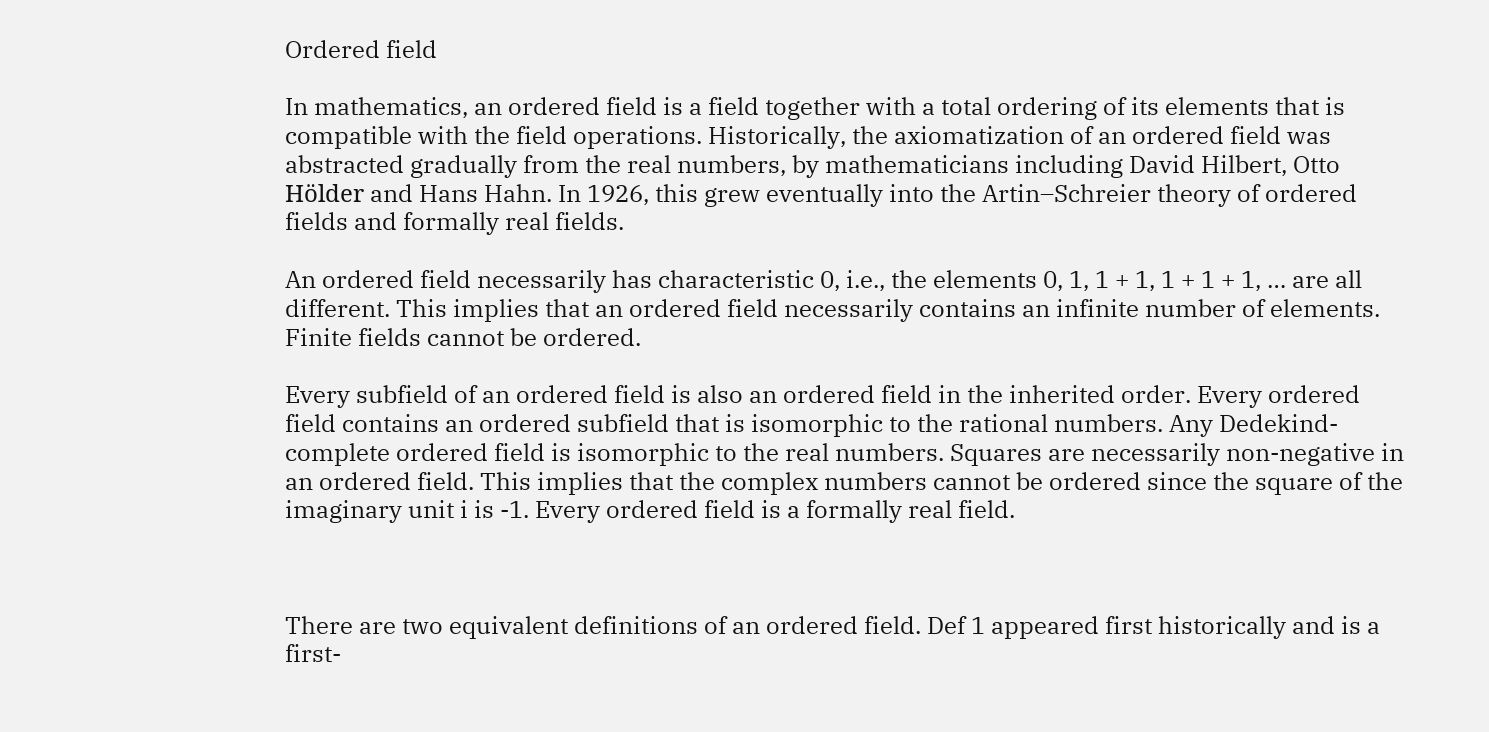Ordered field

In mathematics, an ordered field is a field together with a total ordering of its elements that is compatible with the field operations. Historically, the axiomatization of an ordered field was abstracted gradually from the real numbers, by mathematicians including David Hilbert, Otto Hölder and Hans Hahn. In 1926, this grew eventually into the Artin–Schreier theory of ordered fields and formally real fields.

An ordered field necessarily has characteristic 0, i.e., the elements 0, 1, 1 + 1, 1 + 1 + 1, … are all different. This implies that an ordered field necessarily contains an infinite number of elements. Finite fields cannot be ordered.

Every subfield of an ordered field is also an ordered field in the inherited order. Every ordered field contains an ordered subfield that is isomorphic to the rational numbers. Any Dedekind-complete ordered field is isomorphic to the real numbers. Squares are necessarily non-negative in an ordered field. This implies that the complex numbers cannot be ordered since the square of the imaginary unit i is -1. Every ordered field is a formally real field.



There are two equivalent definitions of an ordered field. Def 1 appeared first historically and is a first-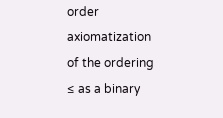order axiomatization of the ordering ≤ as a binary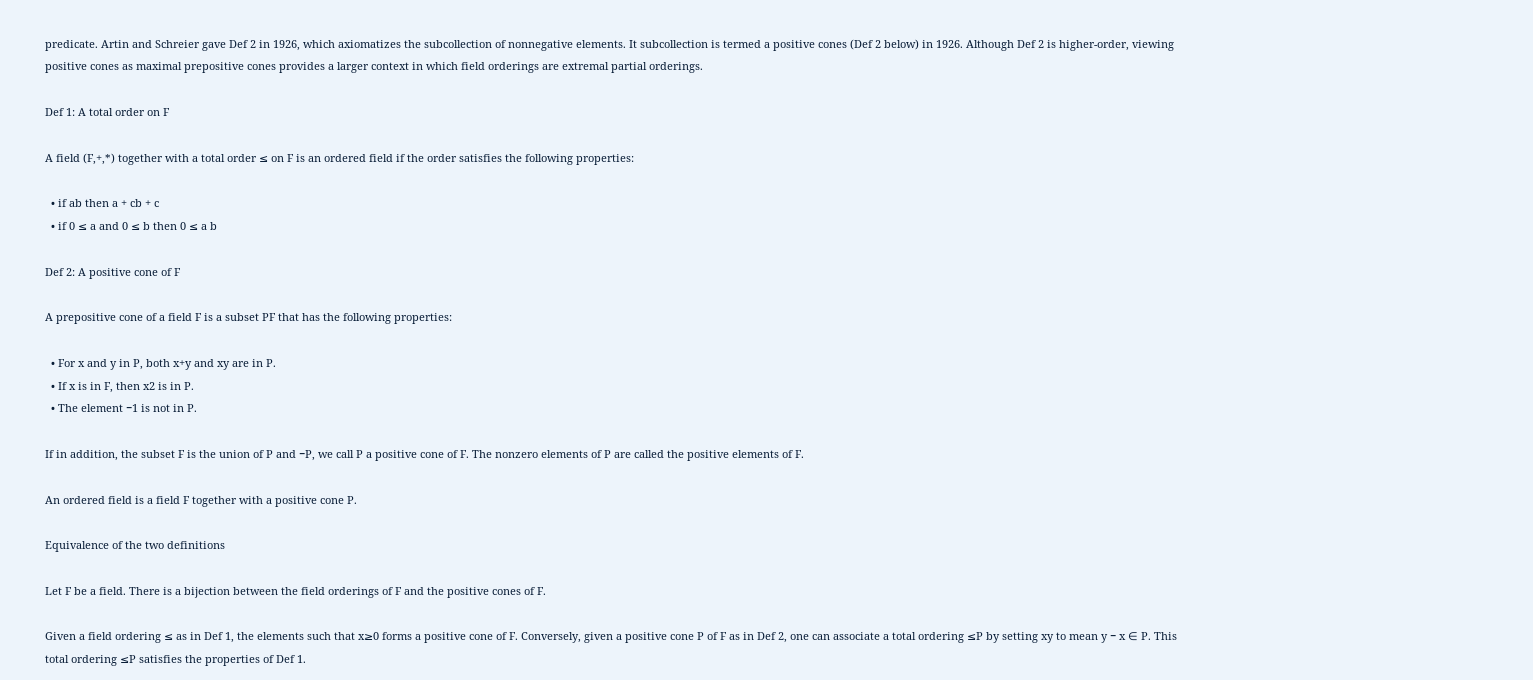predicate. Artin and Schreier gave Def 2 in 1926, which axiomatizes the subcollection of nonnegative elements. It subcollection is termed a positive cones (Def 2 below) in 1926. Although Def 2 is higher-order, viewing positive cones as maximal prepositive cones provides a larger context in which field orderings are extremal partial orderings.

Def 1: A total order on F

A field (F,+,*) together with a total order ≤ on F is an ordered field if the order satisfies the following properties:

  • if ab then a + cb + c
  • if 0 ≤ a and 0 ≤ b then 0 ≤ a b

Def 2: A positive cone of F

A prepositive cone of a field F is a subset PF that has the following properties:

  • For x and y in P, both x+y and xy are in P.
  • If x is in F, then x2 is in P.
  • The element −1 is not in P.

If in addition, the subset F is the union of P and −P, we call P a positive cone of F. The nonzero elements of P are called the positive elements of F.

An ordered field is a field F together with a positive cone P.

Equivalence of the two definitions

Let F be a field. There is a bijection between the field orderings of F and the positive cones of F.

Given a field ordering ≤ as in Def 1, the elements such that x≥0 forms a positive cone of F. Conversely, given a positive cone P of F as in Def 2, one can associate a total ordering ≤P by setting xy to mean y − x ∈ P. This total ordering ≤P satisfies the properties of Def 1.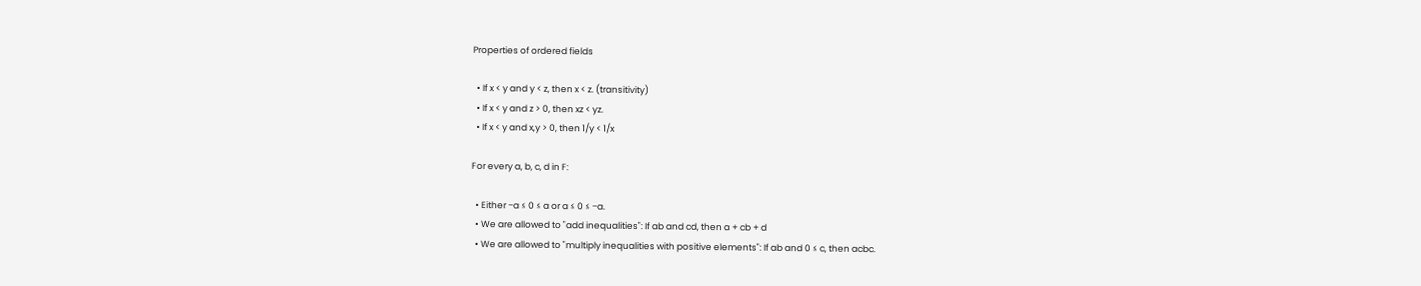Properties of ordered fields

  • If x < y and y < z, then x < z. (transitivity)
  • If x < y and z > 0, then xz < yz.
  • If x < y and x,y > 0, then 1/y < 1/x

For every a, b, c, d in F:

  • Either −a ≤ 0 ≤ a or a ≤ 0 ≤ −a.
  • We are allowed to "add inequalities": If ab and cd, then a + cb + d
  • We are allowed to "multiply inequalities with positive elements": If ab and 0 ≤ c, then acbc.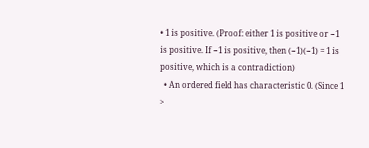• 1 is positive. (Proof: either 1 is positive or −1 is positive. If −1 is positive, then (−1)(−1) = 1 is positive, which is a contradiction)
  • An ordered field has characteristic 0. (Since 1 >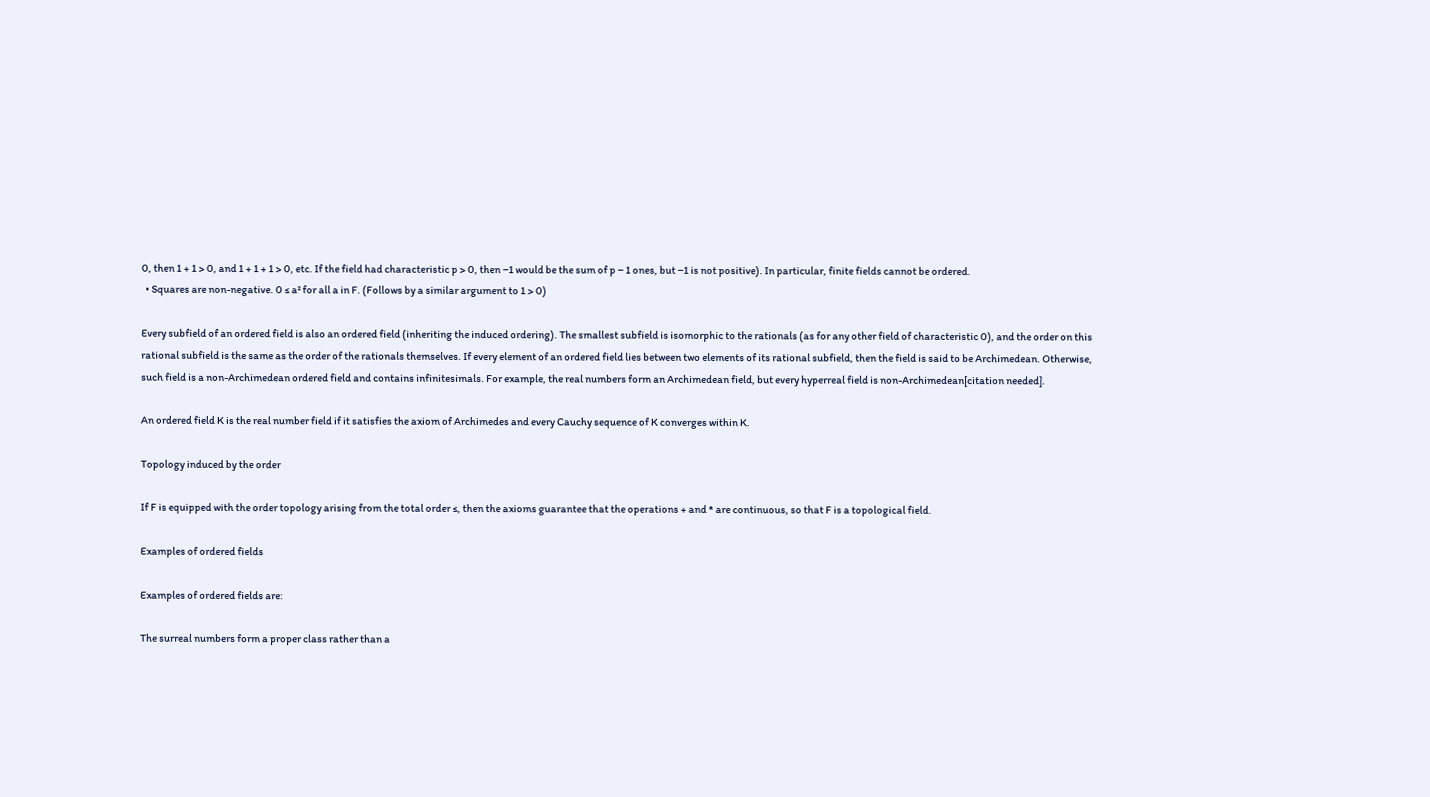0, then 1 + 1 > 0, and 1 + 1 + 1 > 0, etc. If the field had characteristic p > 0, then −1 would be the sum of p − 1 ones, but −1 is not positive). In particular, finite fields cannot be ordered.
  • Squares are non-negative. 0 ≤ a² for all a in F. (Follows by a similar argument to 1 > 0)

Every subfield of an ordered field is also an ordered field (inheriting the induced ordering). The smallest subfield is isomorphic to the rationals (as for any other field of characteristic 0), and the order on this rational subfield is the same as the order of the rationals themselves. If every element of an ordered field lies between two elements of its rational subfield, then the field is said to be Archimedean. Otherwise, such field is a non-Archimedean ordered field and contains infinitesimals. For example, the real numbers form an Archimedean field, but every hyperreal field is non-Archimedean[citation needed].

An ordered field K is the real number field if it satisfies the axiom of Archimedes and every Cauchy sequence of K converges within K.

Topology induced by the order

If F is equipped with the order topology arising from the total order ≤, then the axioms guarantee that the operations + and * are continuous, so that F is a topological field.

Examples of ordered fields

Examples of ordered fields are:

The surreal numbers form a proper class rather than a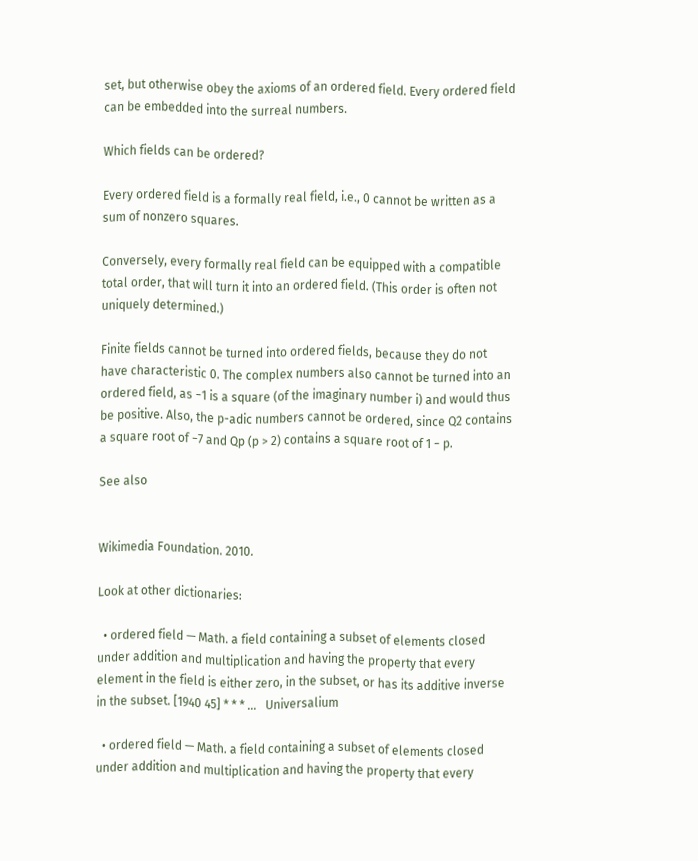set, but otherwise obey the axioms of an ordered field. Every ordered field can be embedded into the surreal numbers.

Which fields can be ordered?

Every ordered field is a formally real field, i.e., 0 cannot be written as a sum of nonzero squares.

Conversely, every formally real field can be equipped with a compatible total order, that will turn it into an ordered field. (This order is often not uniquely determined.)

Finite fields cannot be turned into ordered fields, because they do not have characteristic 0. The complex numbers also cannot be turned into an ordered field, as −1 is a square (of the imaginary number i) and would thus be positive. Also, the p-adic numbers cannot be ordered, since Q2 contains a square root of −7 and Qp (p > 2) contains a square root of 1 − p.

See also


Wikimedia Foundation. 2010.

Look at other dictionaries:

  • ordered field — Math. a field containing a subset of elements closed under addition and multiplication and having the property that every element in the field is either zero, in the subset, or has its additive inverse in the subset. [1940 45] * * * …   Universalium

  • ordered field — Math. a field containing a subset of elements closed under addition and multiplication and having the property that every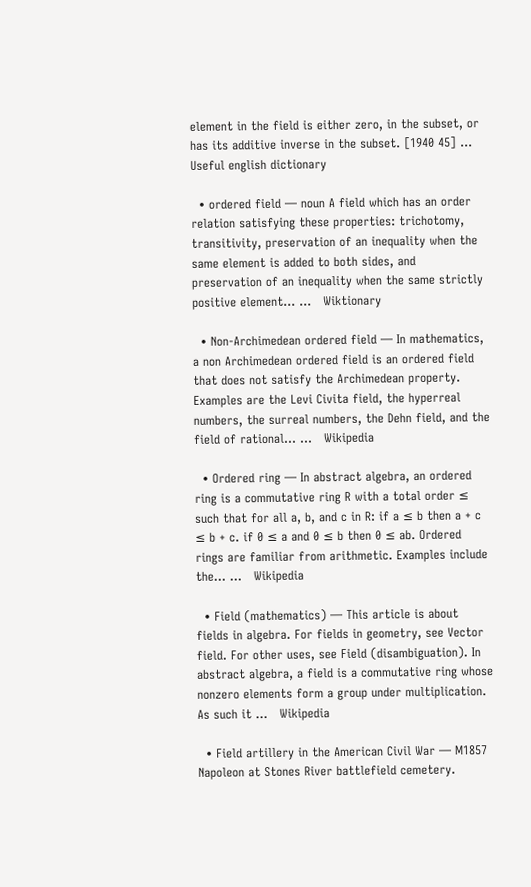element in the field is either zero, in the subset, or has its additive inverse in the subset. [1940 45] …   Useful english dictionary

  • ordered field — noun A field which has an order relation satisfying these properties: trichotomy, transitivity, preservation of an inequality when the same element is added to both sides, and preservation of an inequality when the same strictly positive element… …   Wiktionary

  • Non-Archimedean ordered field — In mathematics, a non Archimedean ordered field is an ordered field that does not satisfy the Archimedean property. Examples are the Levi Civita field, the hyperreal numbers, the surreal numbers, the Dehn field, and the field of rational… …   Wikipedia

  • Ordered ring — In abstract algebra, an ordered ring is a commutative ring R with a total order ≤ such that for all a, b, and c in R: if a ≤ b then a + c ≤ b + c. if 0 ≤ a and 0 ≤ b then 0 ≤ ab. Ordered rings are familiar from arithmetic. Examples include the… …   Wikipedia

  • Field (mathematics) — This article is about fields in algebra. For fields in geometry, see Vector field. For other uses, see Field (disambiguation). In abstract algebra, a field is a commutative ring whose nonzero elements form a group under multiplication. As such it …   Wikipedia

  • Field artillery in the American Civil War — M1857 Napoleon at Stones River battlefield cemetery.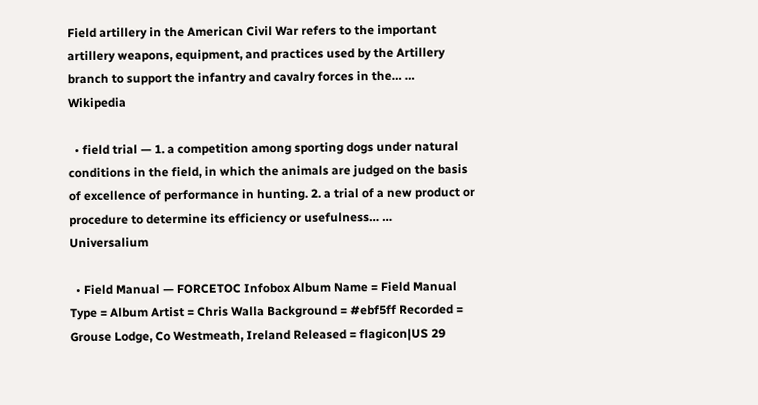Field artillery in the American Civil War refers to the important artillery weapons, equipment, and practices used by the Artillery branch to support the infantry and cavalry forces in the… …   Wikipedia

  • field trial — 1. a competition among sporting dogs under natural conditions in the field, in which the animals are judged on the basis of excellence of performance in hunting. 2. a trial of a new product or procedure to determine its efficiency or usefulness… …   Universalium

  • Field Manual — FORCETOC Infobox Album Name = Field Manual Type = Album Artist = Chris Walla Background = #ebf5ff Recorded = Grouse Lodge, Co Westmeath, Ireland Released = flagicon|US 29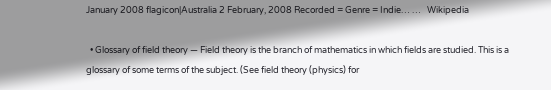January 2008 flagicon|Australia 2 February, 2008 Recorded = Genre = Indie… …   Wikipedia

  • Glossary of field theory — Field theory is the branch of mathematics in which fields are studied. This is a glossary of some terms of the subject. (See field theory (physics) for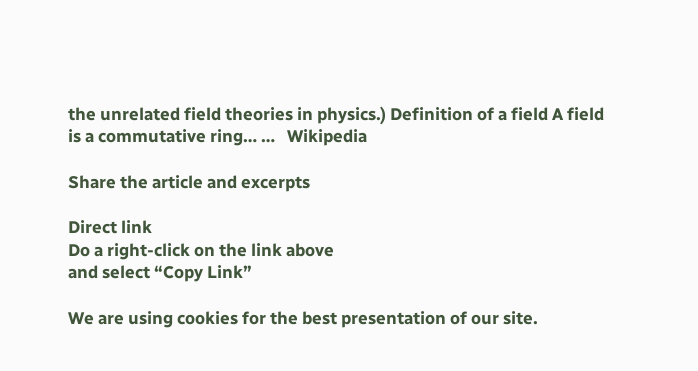the unrelated field theories in physics.) Definition of a field A field is a commutative ring… …   Wikipedia

Share the article and excerpts

Direct link
Do a right-click on the link above
and select “Copy Link”

We are using cookies for the best presentation of our site.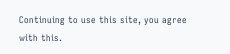Continuing to use this site, you agree with this.